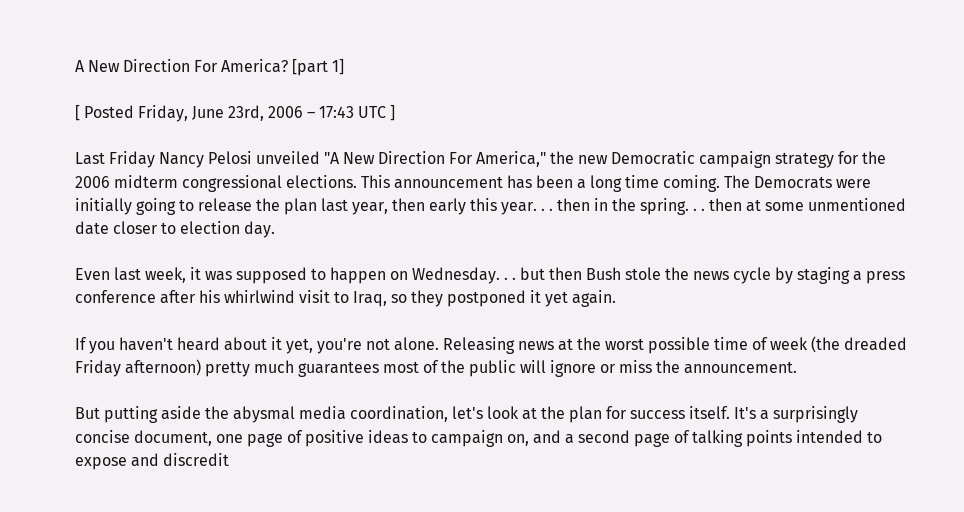A New Direction For America? [part 1]

[ Posted Friday, June 23rd, 2006 – 17:43 UTC ]

Last Friday Nancy Pelosi unveiled "A New Direction For America," the new Democratic campaign strategy for the 2006 midterm congressional elections. This announcement has been a long time coming. The Democrats were initially going to release the plan last year, then early this year. . . then in the spring. . . then at some unmentioned date closer to election day.

Even last week, it was supposed to happen on Wednesday. . . but then Bush stole the news cycle by staging a press conference after his whirlwind visit to Iraq, so they postponed it yet again.

If you haven't heard about it yet, you're not alone. Releasing news at the worst possible time of week (the dreaded Friday afternoon) pretty much guarantees most of the public will ignore or miss the announcement.

But putting aside the abysmal media coordination, let's look at the plan for success itself. It's a surprisingly concise document, one page of positive ideas to campaign on, and a second page of talking points intended to expose and discredit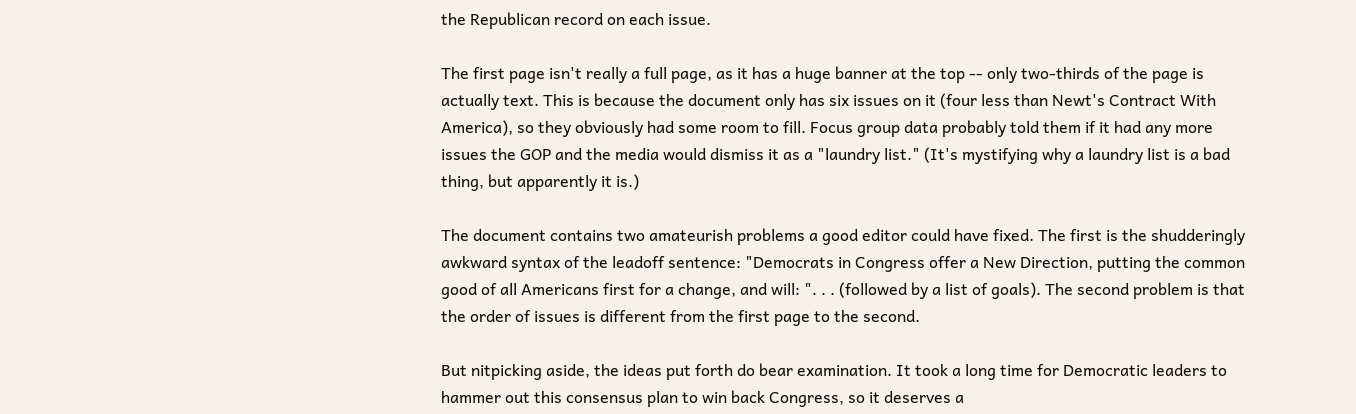the Republican record on each issue.

The first page isn't really a full page, as it has a huge banner at the top -- only two-thirds of the page is actually text. This is because the document only has six issues on it (four less than Newt's Contract With America), so they obviously had some room to fill. Focus group data probably told them if it had any more issues the GOP and the media would dismiss it as a "laundry list." (It's mystifying why a laundry list is a bad thing, but apparently it is.)

The document contains two amateurish problems a good editor could have fixed. The first is the shudderingly awkward syntax of the leadoff sentence: "Democrats in Congress offer a New Direction, putting the common good of all Americans first for a change, and will: ". . . (followed by a list of goals). The second problem is that the order of issues is different from the first page to the second.

But nitpicking aside, the ideas put forth do bear examination. It took a long time for Democratic leaders to hammer out this consensus plan to win back Congress, so it deserves a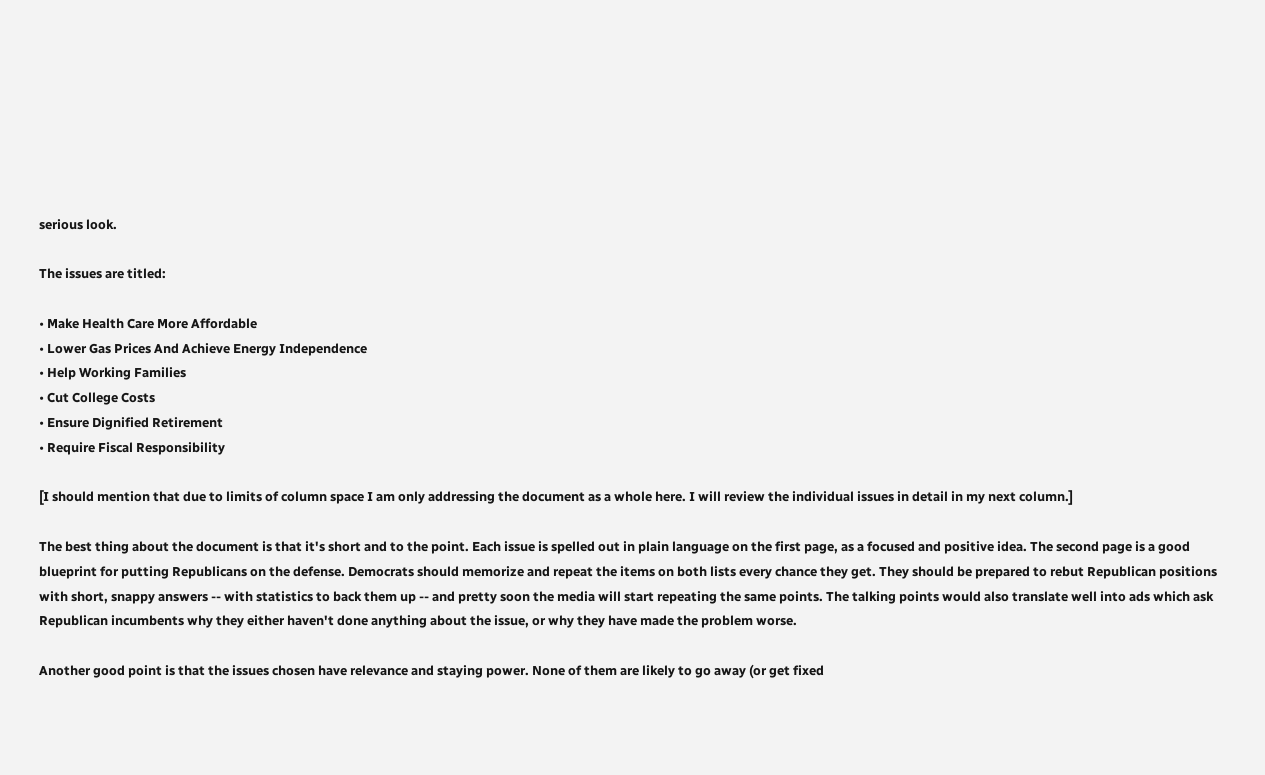serious look.

The issues are titled:

• Make Health Care More Affordable
• Lower Gas Prices And Achieve Energy Independence
• Help Working Families
• Cut College Costs
• Ensure Dignified Retirement
• Require Fiscal Responsibility

[I should mention that due to limits of column space I am only addressing the document as a whole here. I will review the individual issues in detail in my next column.]

The best thing about the document is that it's short and to the point. Each issue is spelled out in plain language on the first page, as a focused and positive idea. The second page is a good blueprint for putting Republicans on the defense. Democrats should memorize and repeat the items on both lists every chance they get. They should be prepared to rebut Republican positions with short, snappy answers -- with statistics to back them up -- and pretty soon the media will start repeating the same points. The talking points would also translate well into ads which ask Republican incumbents why they either haven't done anything about the issue, or why they have made the problem worse.

Another good point is that the issues chosen have relevance and staying power. None of them are likely to go away (or get fixed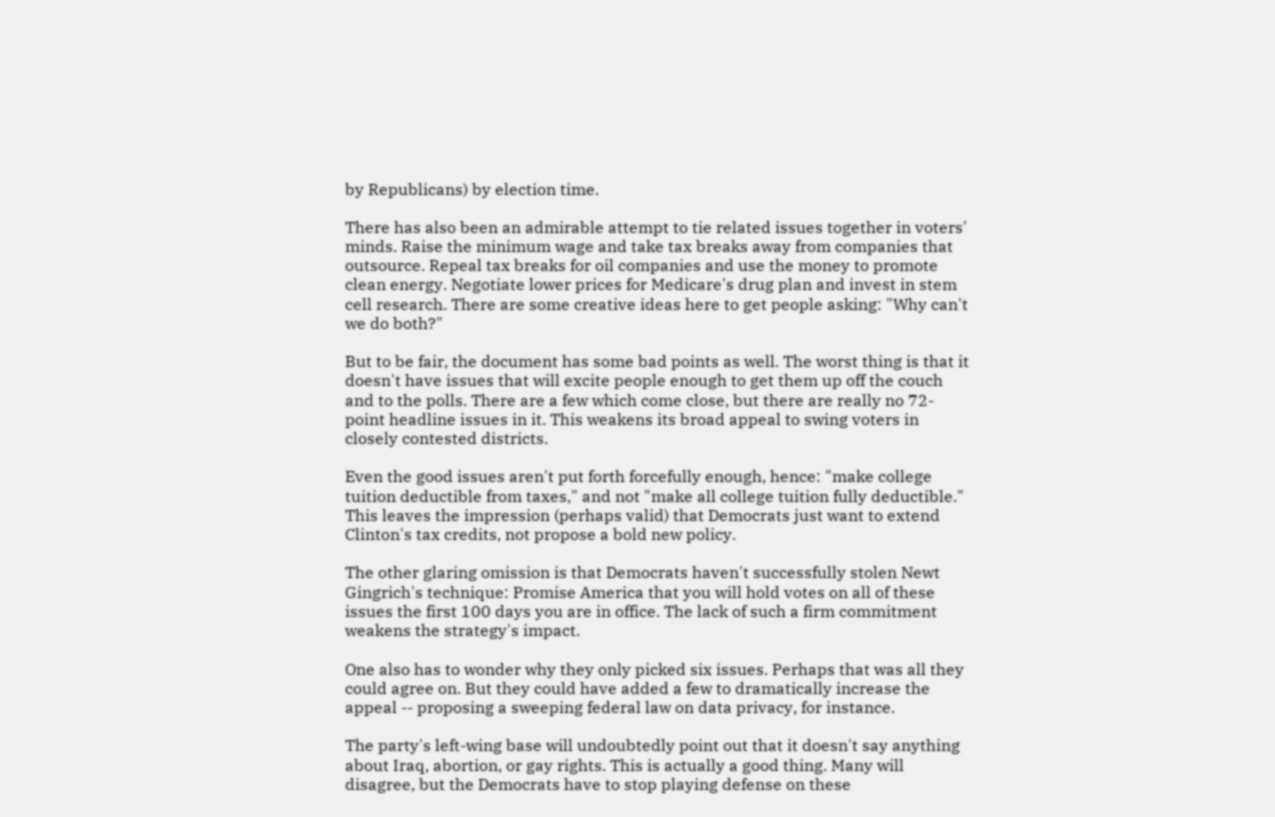by Republicans) by election time.

There has also been an admirable attempt to tie related issues together in voters' minds. Raise the minimum wage and take tax breaks away from companies that outsource. Repeal tax breaks for oil companies and use the money to promote clean energy. Negotiate lower prices for Medicare's drug plan and invest in stem cell research. There are some creative ideas here to get people asking: "Why can't we do both?"

But to be fair, the document has some bad points as well. The worst thing is that it doesn't have issues that will excite people enough to get them up off the couch and to the polls. There are a few which come close, but there are really no 72-point headline issues in it. This weakens its broad appeal to swing voters in closely contested districts.

Even the good issues aren't put forth forcefully enough, hence: "make college tuition deductible from taxes," and not "make all college tuition fully deductible." This leaves the impression (perhaps valid) that Democrats just want to extend Clinton's tax credits, not propose a bold new policy.

The other glaring omission is that Democrats haven't successfully stolen Newt Gingrich's technique: Promise America that you will hold votes on all of these issues the first 100 days you are in office. The lack of such a firm commitment weakens the strategy's impact.

One also has to wonder why they only picked six issues. Perhaps that was all they could agree on. But they could have added a few to dramatically increase the appeal -- proposing a sweeping federal law on data privacy, for instance.

The party's left-wing base will undoubtedly point out that it doesn't say anything about Iraq, abortion, or gay rights. This is actually a good thing. Many will disagree, but the Democrats have to stop playing defense on these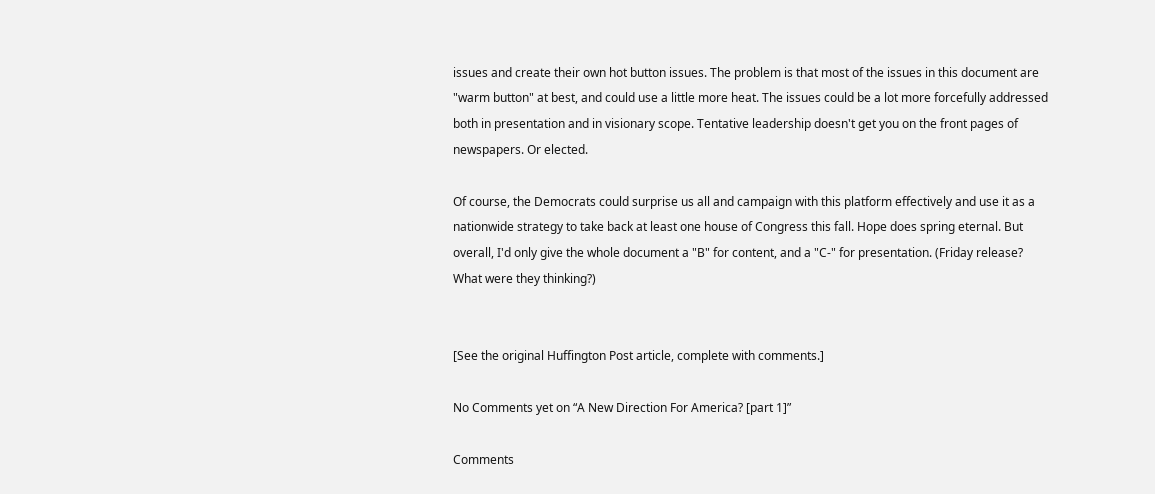issues and create their own hot button issues. The problem is that most of the issues in this document are "warm button" at best, and could use a little more heat. The issues could be a lot more forcefully addressed both in presentation and in visionary scope. Tentative leadership doesn't get you on the front pages of newspapers. Or elected.

Of course, the Democrats could surprise us all and campaign with this platform effectively and use it as a nationwide strategy to take back at least one house of Congress this fall. Hope does spring eternal. But overall, I'd only give the whole document a "B" for content, and a "C-" for presentation. (Friday release? What were they thinking?)


[See the original Huffington Post article, complete with comments.]

No Comments yet on “A New Direction For America? [part 1]”

Comments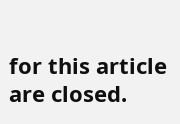for this article are closed.